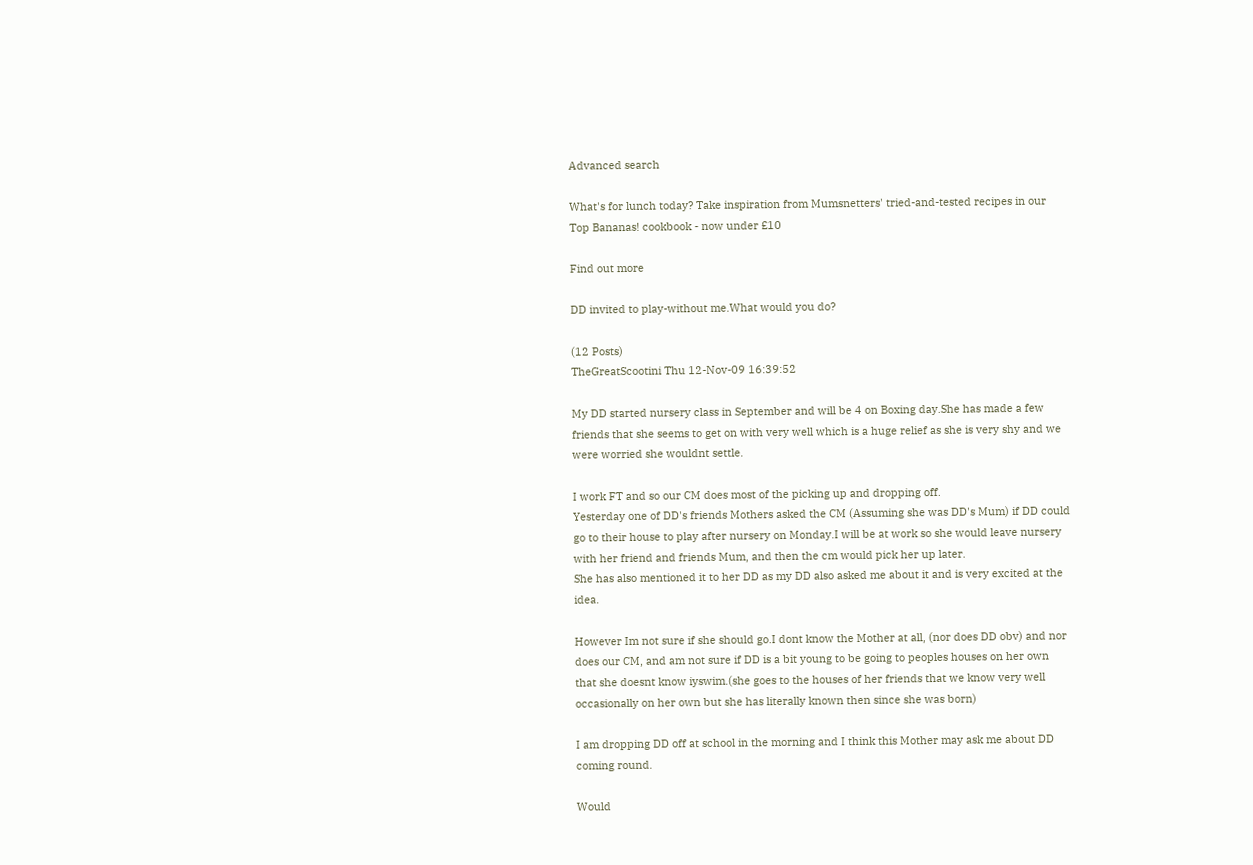Advanced search

What's for lunch today? Take inspiration from Mumsnetters' tried-and-tested recipes in our Top Bananas! cookbook - now under £10

Find out more

DD invited to play-without me.What would you do?

(12 Posts)
TheGreatScootini Thu 12-Nov-09 16:39:52

My DD started nursery class in September and will be 4 on Boxing day.She has made a few friends that she seems to get on with very well which is a huge relief as she is very shy and we were worried she wouldnt settle.

I work FT and so our CM does most of the picking up and dropping off.
Yesterday one of DD's friends Mothers asked the CM (Assuming she was DD's Mum) if DD could go to their house to play after nursery on Monday.I will be at work so she would leave nursery with her friend and friends Mum, and then the cm would pick her up later.
She has also mentioned it to her DD as my DD also asked me about it and is very excited at the idea.

However Im not sure if she should go.I dont know the Mother at all, (nor does DD obv) and nor does our CM, and am not sure if DD is a bit young to be going to peoples houses on her own that she doesnt know iyswim.(she goes to the houses of her friends that we know very well occasionally on her own but she has literally known then since she was born)

I am dropping DD off at school in the morning and I think this Mother may ask me about DD coming round.

Would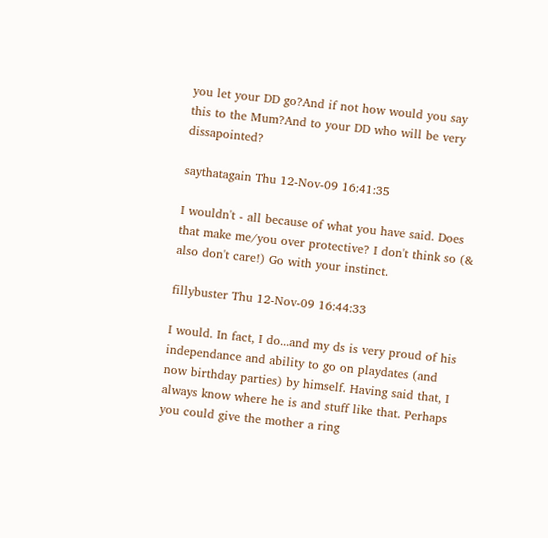you let your DD go?And if not how would you say this to the Mum?And to your DD who will be very dissapointed?

saythatagain Thu 12-Nov-09 16:41:35

I wouldn't - all because of what you have said. Does that make me/you over protective? I don't think so (& also don't care!) Go with your instinct.

fillybuster Thu 12-Nov-09 16:44:33

I would. In fact, I do...and my ds is very proud of his independance and ability to go on playdates (and now birthday parties) by himself. Having said that, I always know where he is and stuff like that. Perhaps you could give the mother a ring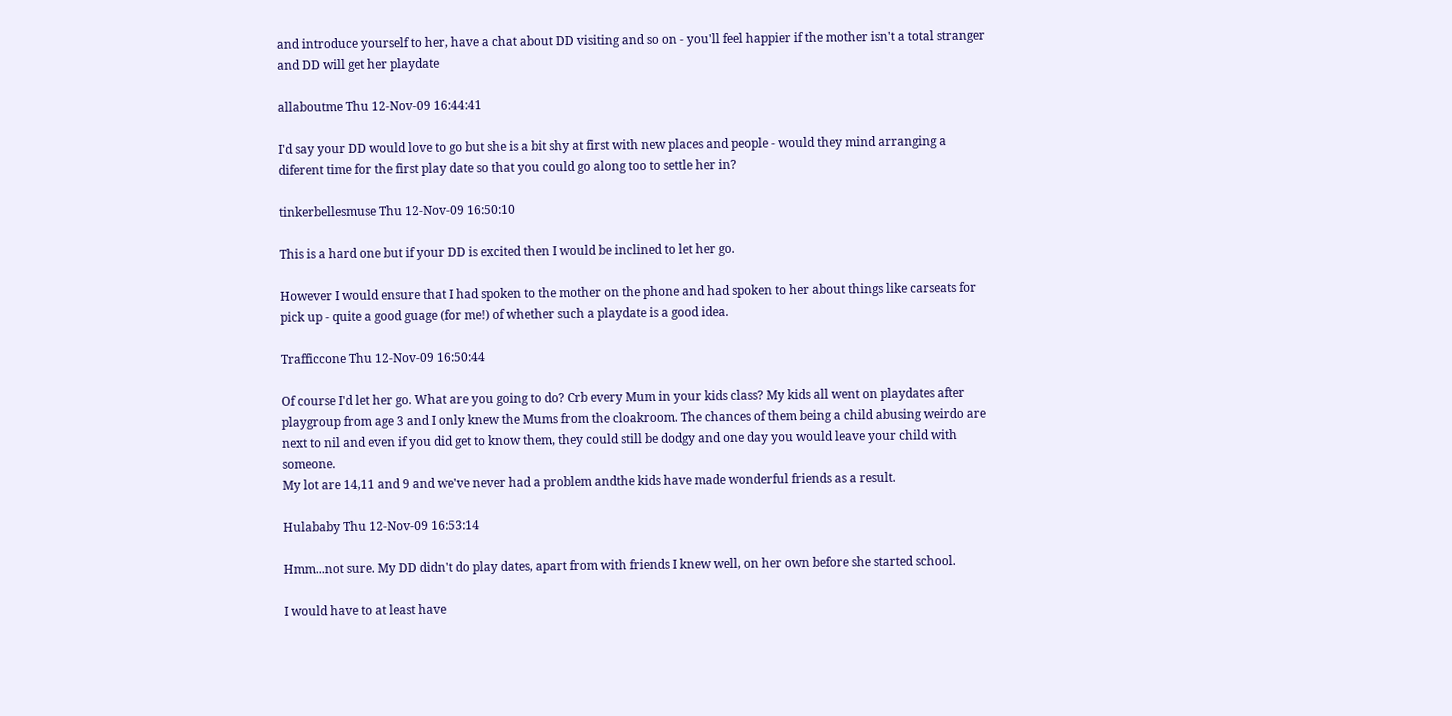and introduce yourself to her, have a chat about DD visiting and so on - you'll feel happier if the mother isn't a total stranger and DD will get her playdate

allaboutme Thu 12-Nov-09 16:44:41

I'd say your DD would love to go but she is a bit shy at first with new places and people - would they mind arranging a diferent time for the first play date so that you could go along too to settle her in?

tinkerbellesmuse Thu 12-Nov-09 16:50:10

This is a hard one but if your DD is excited then I would be inclined to let her go.

However I would ensure that I had spoken to the mother on the phone and had spoken to her about things like carseats for pick up - quite a good guage (for me!) of whether such a playdate is a good idea.

Trafficcone Thu 12-Nov-09 16:50:44

Of course I'd let her go. What are you going to do? Crb every Mum in your kids class? My kids all went on playdates after playgroup from age 3 and I only knew the Mums from the cloakroom. The chances of them being a child abusing weirdo are next to nil and even if you did get to know them, they could still be dodgy and one day you would leave your child with someone.
My lot are 14,11 and 9 and we've never had a problem andthe kids have made wonderful friends as a result.

Hulababy Thu 12-Nov-09 16:53:14

Hmm...not sure. My DD didn't do play dates, apart from with friends I knew well, on her own before she started school.

I would have to at least have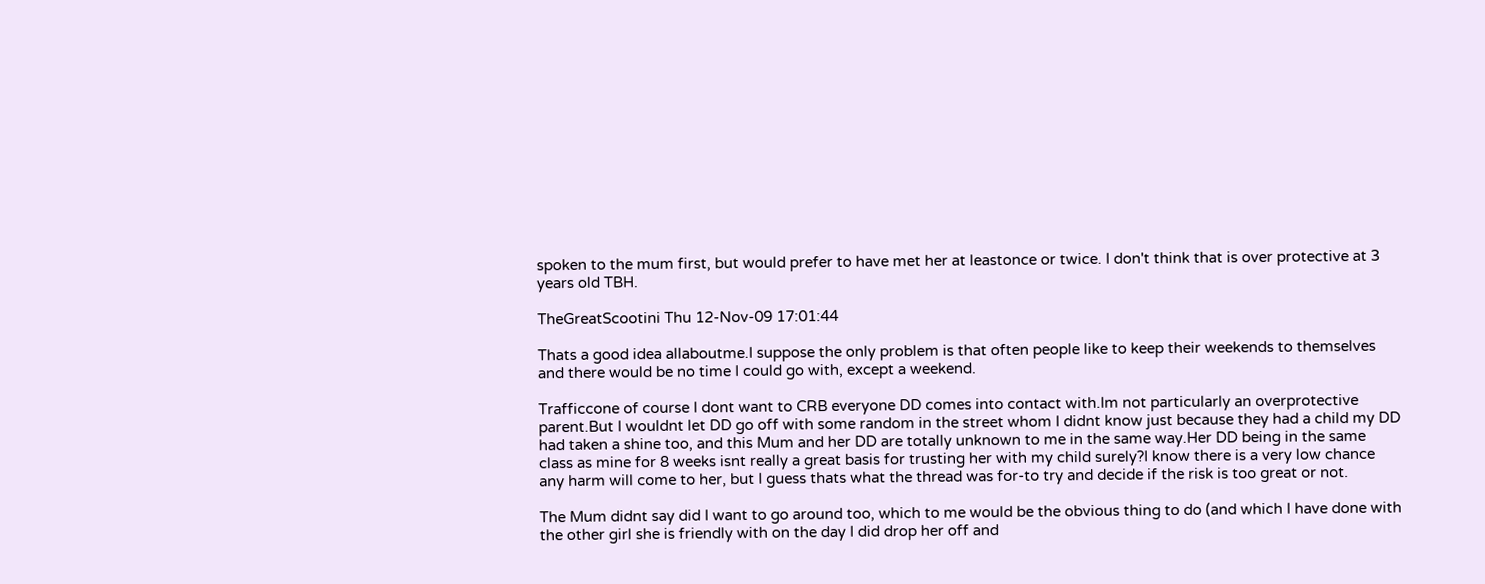spoken to the mum first, but would prefer to have met her at leastonce or twice. I don't think that is over protective at 3 years old TBH.

TheGreatScootini Thu 12-Nov-09 17:01:44

Thats a good idea allaboutme.I suppose the only problem is that often people like to keep their weekends to themselves and there would be no time I could go with, except a weekend.

Trafficcone of course I dont want to CRB everyone DD comes into contact with.Im not particularly an overprotective parent.But I wouldnt let DD go off with some random in the street whom I didnt know just because they had a child my DD had taken a shine too, and this Mum and her DD are totally unknown to me in the same way.Her DD being in the same class as mine for 8 weeks isnt really a great basis for trusting her with my child surely?I know there is a very low chance any harm will come to her, but I guess thats what the thread was for-to try and decide if the risk is too great or not.

The Mum didnt say did I want to go around too, which to me would be the obvious thing to do (and which I have done with the other girl she is friendly with on the day I did drop her off and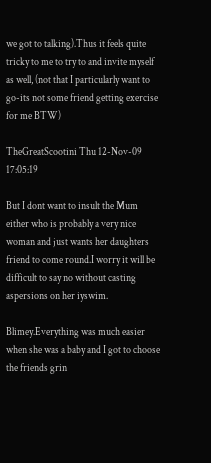we got to talking).Thus it feels quite tricky to me to try to and invite myself as well, (not that I particularly want to go-its not some friend getting exercise for me BTW)

TheGreatScootini Thu 12-Nov-09 17:05:19

But I dont want to insult the Mum either who is probably a very nice woman and just wants her daughters friend to come round.I worry it will be difficult to say no without casting aspersions on her iyswim.

Blimey.Everything was much easier when she was a baby and I got to choose the friends grin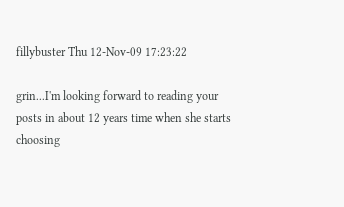fillybuster Thu 12-Nov-09 17:23:22

grin...I'm looking forward to reading your posts in about 12 years time when she starts choosing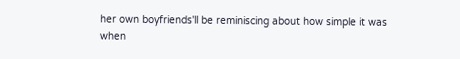her own boyfriends'll be reminiscing about how simple it was when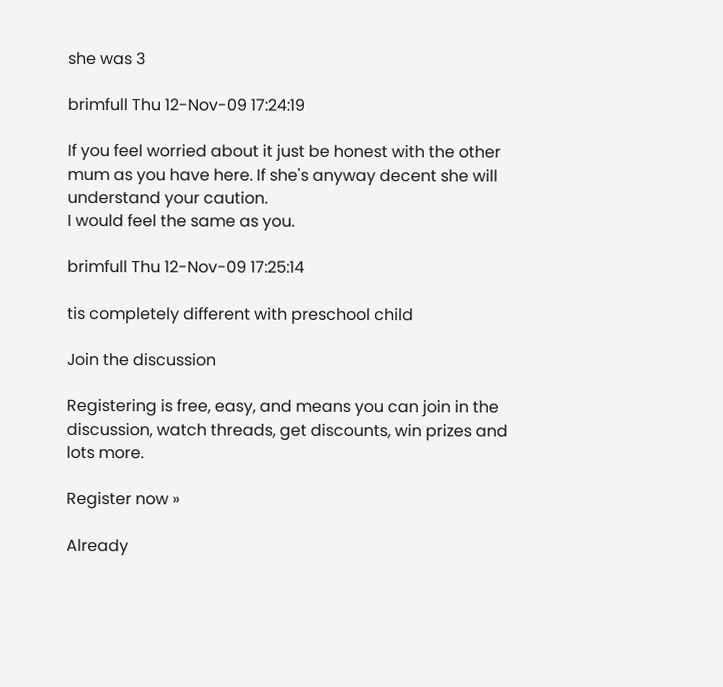she was 3

brimfull Thu 12-Nov-09 17:24:19

If you feel worried about it just be honest with the other mum as you have here. If she's anyway decent she will understand your caution.
I would feel the same as you.

brimfull Thu 12-Nov-09 17:25:14

tis completely different with preschool child

Join the discussion

Registering is free, easy, and means you can join in the discussion, watch threads, get discounts, win prizes and lots more.

Register now »

Already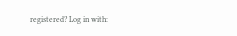registered? Log in with: